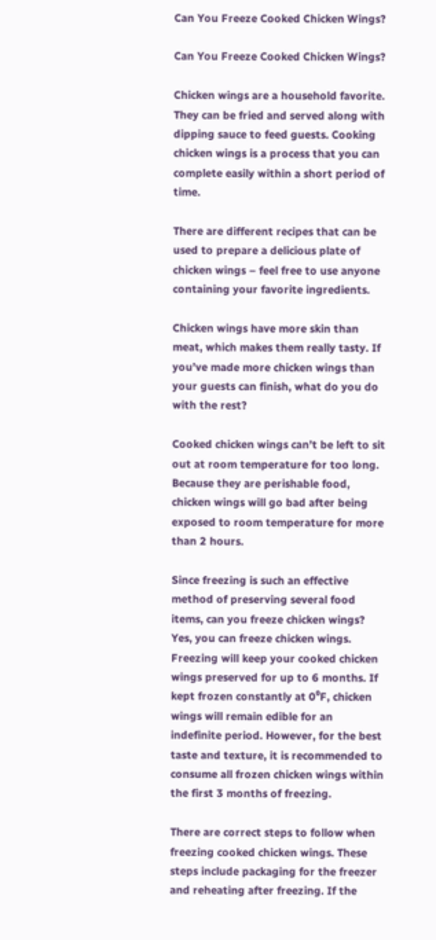Can You Freeze Cooked Chicken Wings?

Can You Freeze Cooked Chicken Wings?

Chicken wings are a household favorite. They can be fried and served along with dipping sauce to feed guests. Cooking chicken wings is a process that you can complete easily within a short period of time.

There are different recipes that can be used to prepare a delicious plate of chicken wings – feel free to use anyone containing your favorite ingredients.

Chicken wings have more skin than meat, which makes them really tasty. If you’ve made more chicken wings than your guests can finish, what do you do with the rest?

Cooked chicken wings can’t be left to sit out at room temperature for too long. Because they are perishable food, chicken wings will go bad after being exposed to room temperature for more than 2 hours.

Since freezing is such an effective method of preserving several food items, can you freeze chicken wings? Yes, you can freeze chicken wings. Freezing will keep your cooked chicken wings preserved for up to 6 months. If kept frozen constantly at 0⁰F, chicken wings will remain edible for an indefinite period. However, for the best taste and texture, it is recommended to consume all frozen chicken wings within the first 3 months of freezing.

There are correct steps to follow when freezing cooked chicken wings. These steps include packaging for the freezer and reheating after freezing. If the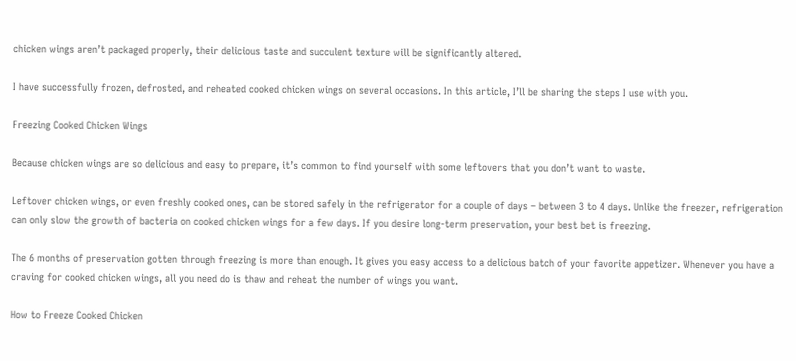chicken wings aren’t packaged properly, their delicious taste and succulent texture will be significantly altered.

I have successfully frozen, defrosted, and reheated cooked chicken wings on several occasions. In this article, I’ll be sharing the steps I use with you.

Freezing Cooked Chicken Wings

Because chicken wings are so delicious and easy to prepare, it’s common to find yourself with some leftovers that you don’t want to waste.

Leftover chicken wings, or even freshly cooked ones, can be stored safely in the refrigerator for a couple of days – between 3 to 4 days. Unlike the freezer, refrigeration can only slow the growth of bacteria on cooked chicken wings for a few days. If you desire long-term preservation, your best bet is freezing.

The 6 months of preservation gotten through freezing is more than enough. It gives you easy access to a delicious batch of your favorite appetizer. Whenever you have a craving for cooked chicken wings, all you need do is thaw and reheat the number of wings you want.

How to Freeze Cooked Chicken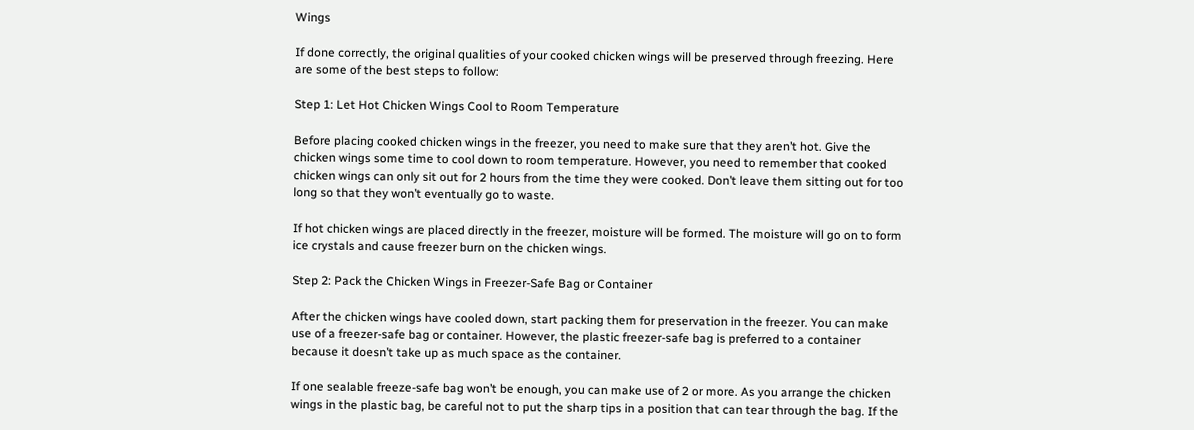Wings

If done correctly, the original qualities of your cooked chicken wings will be preserved through freezing. Here are some of the best steps to follow:

Step 1: Let Hot Chicken Wings Cool to Room Temperature

Before placing cooked chicken wings in the freezer, you need to make sure that they aren’t hot. Give the chicken wings some time to cool down to room temperature. However, you need to remember that cooked chicken wings can only sit out for 2 hours from the time they were cooked. Don’t leave them sitting out for too long so that they won’t eventually go to waste.

If hot chicken wings are placed directly in the freezer, moisture will be formed. The moisture will go on to form ice crystals and cause freezer burn on the chicken wings.

Step 2: Pack the Chicken Wings in Freezer-Safe Bag or Container

After the chicken wings have cooled down, start packing them for preservation in the freezer. You can make use of a freezer-safe bag or container. However, the plastic freezer-safe bag is preferred to a container because it doesn’t take up as much space as the container.

If one sealable freeze-safe bag won’t be enough, you can make use of 2 or more. As you arrange the chicken wings in the plastic bag, be careful not to put the sharp tips in a position that can tear through the bag. If the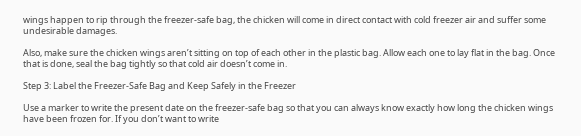wings happen to rip through the freezer-safe bag, the chicken will come in direct contact with cold freezer air and suffer some undesirable damages.

Also, make sure the chicken wings aren’t sitting on top of each other in the plastic bag. Allow each one to lay flat in the bag. Once that is done, seal the bag tightly so that cold air doesn’t come in.

Step 3: Label the Freezer-Safe Bag and Keep Safely in the Freezer

Use a marker to write the present date on the freezer-safe bag so that you can always know exactly how long the chicken wings have been frozen for. If you don’t want to write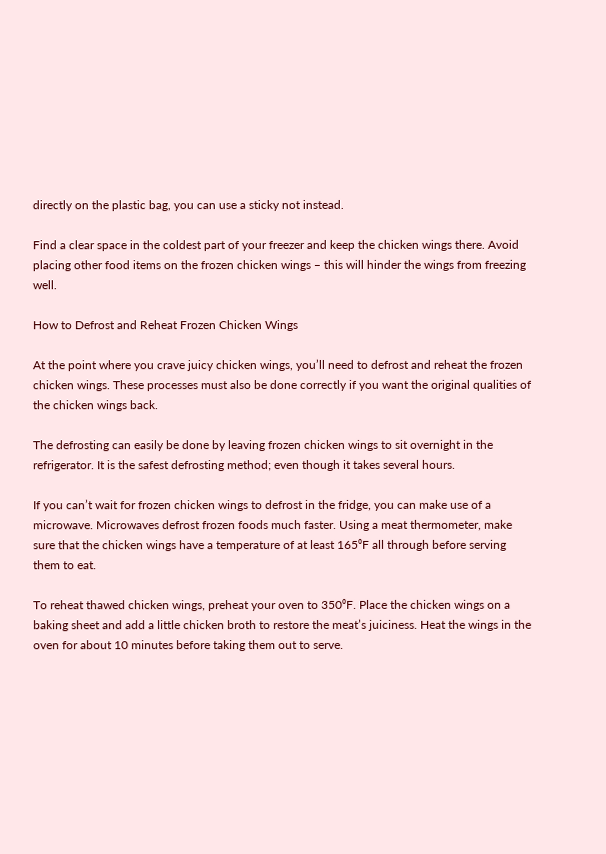directly on the plastic bag, you can use a sticky not instead.

Find a clear space in the coldest part of your freezer and keep the chicken wings there. Avoid placing other food items on the frozen chicken wings – this will hinder the wings from freezing well.

How to Defrost and Reheat Frozen Chicken Wings

At the point where you crave juicy chicken wings, you’ll need to defrost and reheat the frozen chicken wings. These processes must also be done correctly if you want the original qualities of the chicken wings back.

The defrosting can easily be done by leaving frozen chicken wings to sit overnight in the refrigerator. It is the safest defrosting method; even though it takes several hours.

If you can’t wait for frozen chicken wings to defrost in the fridge, you can make use of a microwave. Microwaves defrost frozen foods much faster. Using a meat thermometer, make sure that the chicken wings have a temperature of at least 165⁰F all through before serving them to eat.

To reheat thawed chicken wings, preheat your oven to 350⁰F. Place the chicken wings on a baking sheet and add a little chicken broth to restore the meat’s juiciness. Heat the wings in the oven for about 10 minutes before taking them out to serve.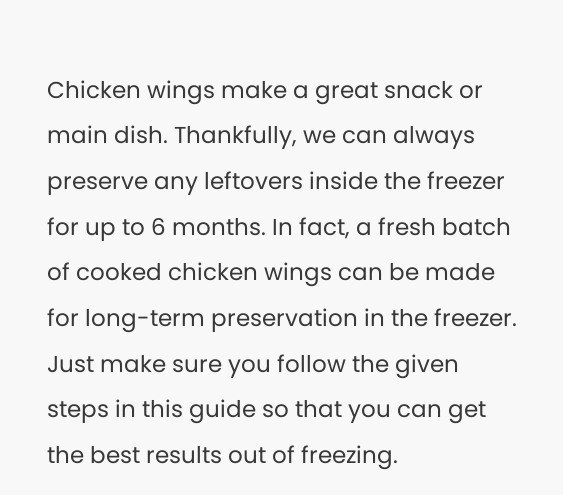Chicken wings make a great snack or main dish. Thankfully, we can always preserve any leftovers inside the freezer for up to 6 months. In fact, a fresh batch of cooked chicken wings can be made for long-term preservation in the freezer. Just make sure you follow the given steps in this guide so that you can get the best results out of freezing.